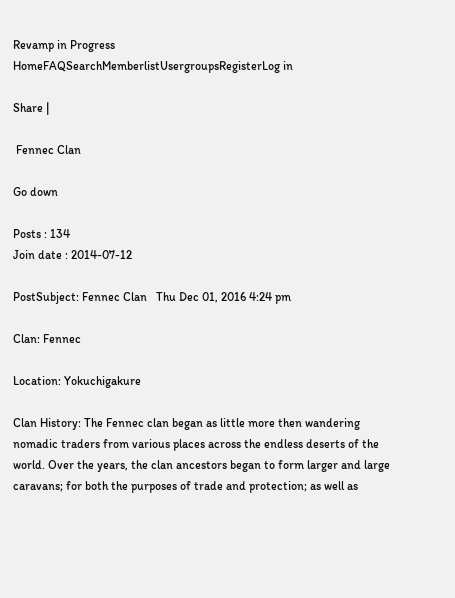Revamp in Progress
HomeFAQSearchMemberlistUsergroupsRegisterLog in

Share |

 Fennec Clan

Go down

Posts : 134
Join date : 2014-07-12

PostSubject: Fennec Clan   Thu Dec 01, 2016 4:24 pm

Clan: Fennec

Location: Yokuchigakure

Clan History: The Fennec clan began as little more then wandering nomadic traders from various places across the endless deserts of the world. Over the years, the clan ancestors began to form larger and large caravans; for both the purposes of trade and protection; as well as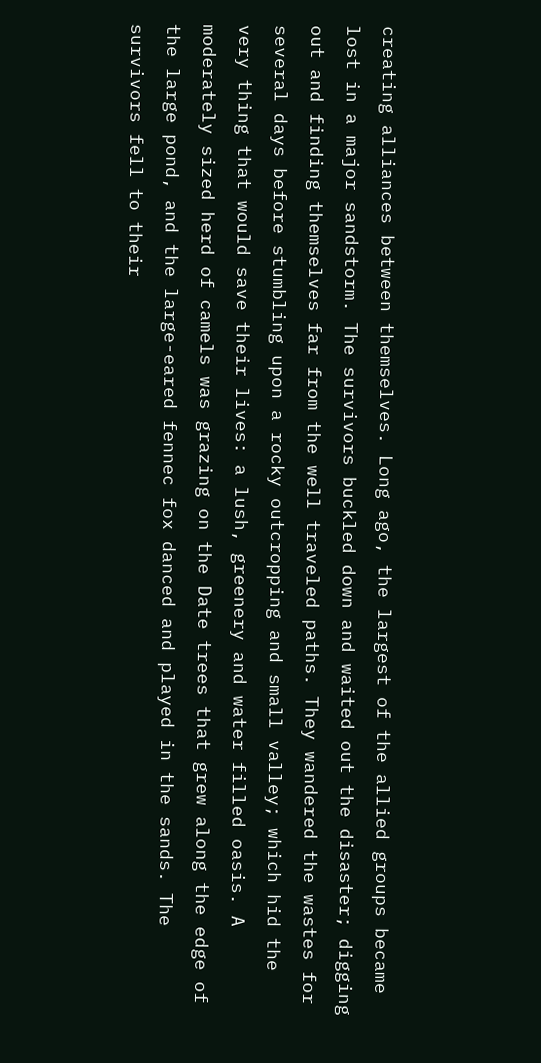creating alliances between themselves. Long ago, the largest of the allied groups became lost in a major sandstorm. The survivors buckled down and waited out the disaster; digging out and finding themselves far from the well traveled paths. They wandered the wastes for several days before stumbling upon a rocky outcropping and small valley; which hid the very thing that would save their lives: a lush, greenery and water filled oasis. A moderately sized herd of camels was grazing on the Date trees that grew along the edge of the large pond, and the large-eared fennec fox danced and played in the sands. The survivors fell to their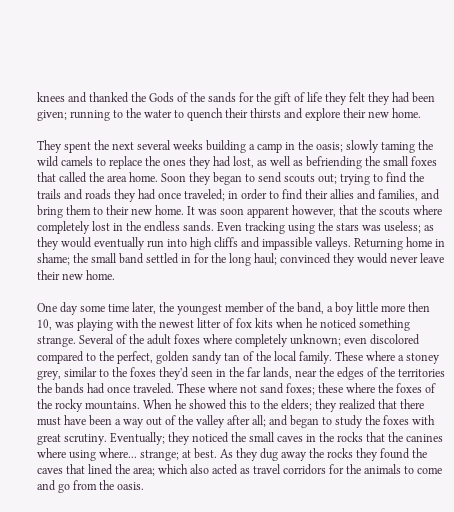knees and thanked the Gods of the sands for the gift of life they felt they had been given; running to the water to quench their thirsts and explore their new home.

They spent the next several weeks building a camp in the oasis; slowly taming the wild camels to replace the ones they had lost, as well as befriending the small foxes that called the area home. Soon they began to send scouts out; trying to find the trails and roads they had once traveled; in order to find their allies and families, and bring them to their new home. It was soon apparent however, that the scouts where completely lost in the endless sands. Even tracking using the stars was useless; as they would eventually run into high cliffs and impassible valleys. Returning home in shame; the small band settled in for the long haul; convinced they would never leave their new home.

One day some time later, the youngest member of the band, a boy little more then 10, was playing with the newest litter of fox kits when he noticed something strange. Several of the adult foxes where completely unknown; even discolored compared to the perfect, golden sandy tan of the local family. These where a stoney grey, similar to the foxes they'd seen in the far lands, near the edges of the territories the bands had once traveled. These where not sand foxes; these where the foxes of the rocky mountains. When he showed this to the elders; they realized that there must have been a way out of the valley after all; and began to study the foxes with great scrutiny. Eventually; they noticed the small caves in the rocks that the canines where using where... strange; at best. As they dug away the rocks they found the caves that lined the area; which also acted as travel corridors for the animals to come and go from the oasis.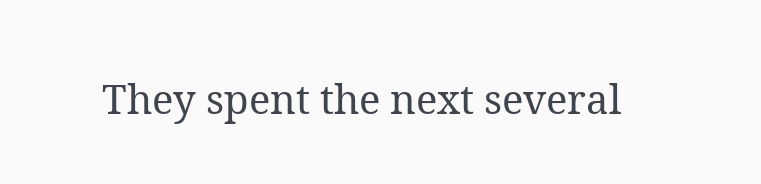They spent the next several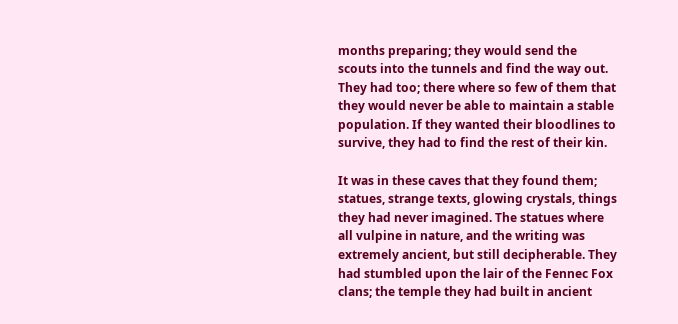months preparing; they would send the scouts into the tunnels and find the way out. They had too; there where so few of them that they would never be able to maintain a stable population. If they wanted their bloodlines to survive, they had to find the rest of their kin.

It was in these caves that they found them; statues, strange texts, glowing crystals, things they had never imagined. The statues where all vulpine in nature, and the writing was extremely ancient, but still decipherable. They had stumbled upon the lair of the Fennec Fox clans; the temple they had built in ancient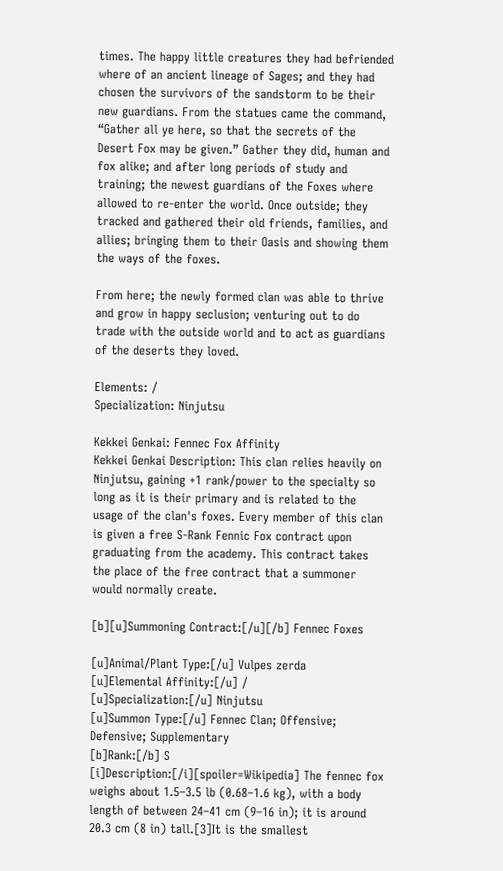times. The happy little creatures they had befriended where of an ancient lineage of Sages; and they had chosen the survivors of the sandstorm to be their new guardians. From the statues came the command, “Gather all ye here, so that the secrets of the Desert Fox may be given.” Gather they did, human and fox alike; and after long periods of study and training; the newest guardians of the Foxes where allowed to re-enter the world. Once outside; they tracked and gathered their old friends, families, and allies; bringing them to their Oasis and showing them the ways of the foxes.

From here; the newly formed clan was able to thrive and grow in happy seclusion; venturing out to do trade with the outside world and to act as guardians of the deserts they loved.

Elements: /
Specialization: Ninjutsu

Kekkei Genkai: Fennec Fox Affinity
Kekkei Genkai Description: This clan relies heavily on Ninjutsu, gaining +1 rank/power to the specialty so long as it is their primary and is related to the usage of the clan's foxes. Every member of this clan is given a free S-Rank Fennic Fox contract upon graduating from the academy. This contract takes the place of the free contract that a summoner would normally create.

[b][u]Summoning Contract:[/u][/b] Fennec Foxes

[u]Animal/Plant Type:[/u] Vulpes zerda
[u]Elemental Affinity:[/u] /
[u]Specialization:[/u] Ninjutsu
[u]Summon Type:[/u] Fennec Clan; Offensive; Defensive; Supplementary
[b]Rank:[/b] S
[i]Description:[/i][spoiler=Wikipedia] The fennec fox weighs about 1.5–3.5 lb (0.68–1.6 kg), with a body length of between 24–41 cm (9–16 in); it is around 20.3 cm (8 in) tall.[3]It is the smallest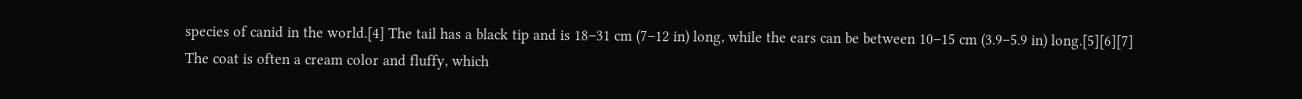species of canid in the world.[4] The tail has a black tip and is 18–31 cm (7–12 in) long, while the ears can be between 10–15 cm (3.9–5.9 in) long.[5][6][7]
The coat is often a cream color and fluffy, which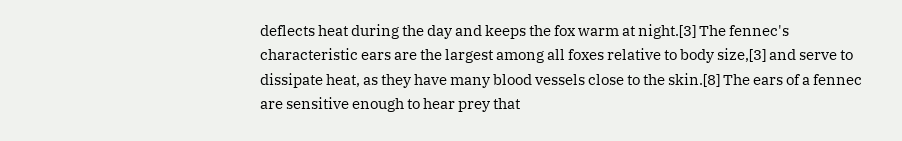deflects heat during the day and keeps the fox warm at night.[3] The fennec's characteristic ears are the largest among all foxes relative to body size,[3] and serve to dissipate heat, as they have many blood vessels close to the skin.[8] The ears of a fennec are sensitive enough to hear prey that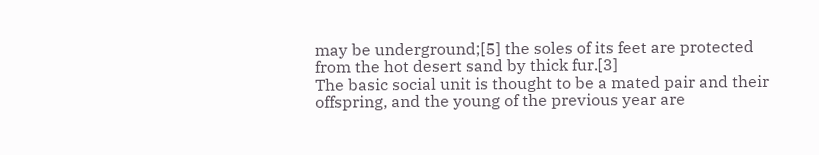may be underground;[5] the soles of its feet are protected from the hot desert sand by thick fur.[3]
The basic social unit is thought to be a mated pair and their offspring, and the young of the previous year are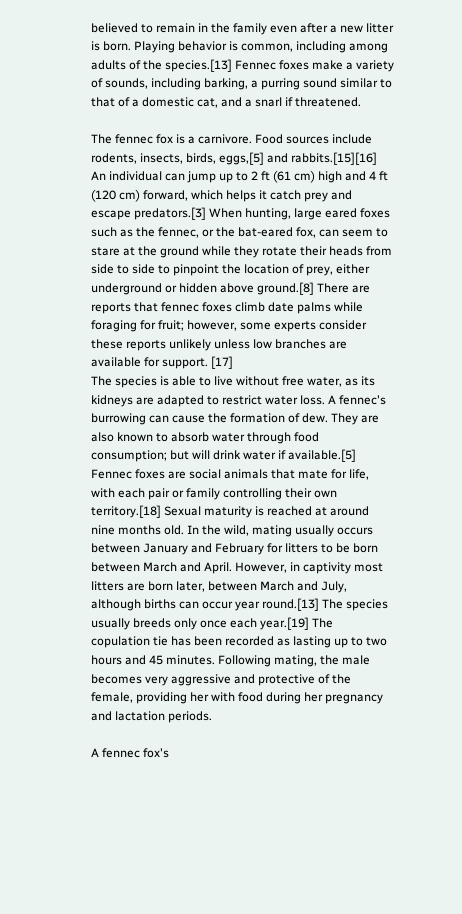believed to remain in the family even after a new litter is born. Playing behavior is common, including among adults of the species.[13] Fennec foxes make a variety of sounds, including barking, a purring sound similar to that of a domestic cat, and a snarl if threatened.

The fennec fox is a carnivore. Food sources include rodents, insects, birds, eggs,[5] and rabbits.[15][16] An individual can jump up to 2 ft (61 cm) high and 4 ft (120 cm) forward, which helps it catch prey and escape predators.[3] When hunting, large eared foxes such as the fennec, or the bat-eared fox, can seem to stare at the ground while they rotate their heads from side to side to pinpoint the location of prey, either underground or hidden above ground.[8] There are reports that fennec foxes climb date palms while foraging for fruit; however, some experts consider these reports unlikely unless low branches are available for support. [17]
The species is able to live without free water, as its kidneys are adapted to restrict water loss. A fennec's burrowing can cause the formation of dew. They are also known to absorb water through food consumption; but will drink water if available.[5]
Fennec foxes are social animals that mate for life, with each pair or family controlling their own territory.[18] Sexual maturity is reached at around nine months old. In the wild, mating usually occurs between January and February for litters to be born between March and April. However, in captivity most litters are born later, between March and July, although births can occur year round.[13] The species usually breeds only once each year.[19] The copulation tie has been recorded as lasting up to two hours and 45 minutes. Following mating, the male becomes very aggressive and protective of the female, providing her with food during her pregnancy and lactation periods.

A fennec fox's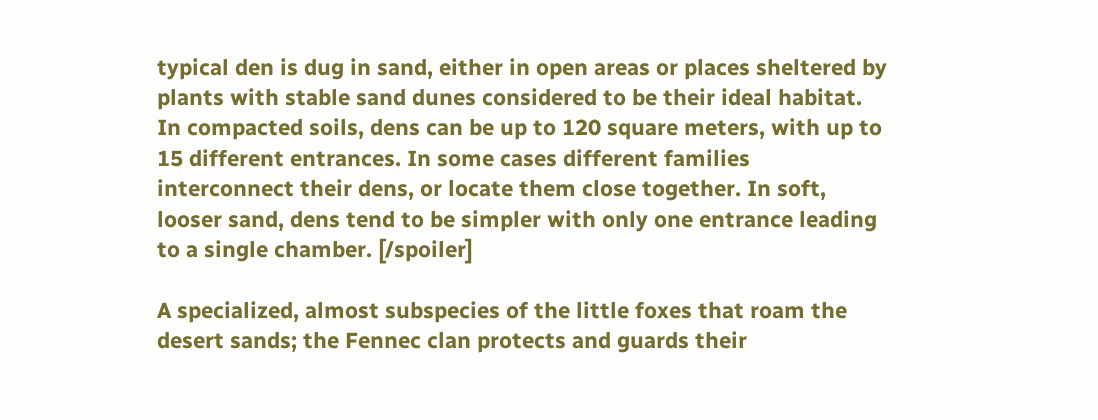typical den is dug in sand, either in open areas or places sheltered by plants with stable sand dunes considered to be their ideal habitat. In compacted soils, dens can be up to 120 square meters, with up to 15 different entrances. In some cases different families interconnect their dens, or locate them close together. In soft, looser sand, dens tend to be simpler with only one entrance leading to a single chamber. [/spoiler]

A specialized, almost subspecies of the little foxes that roam the desert sands; the Fennec clan protects and guards their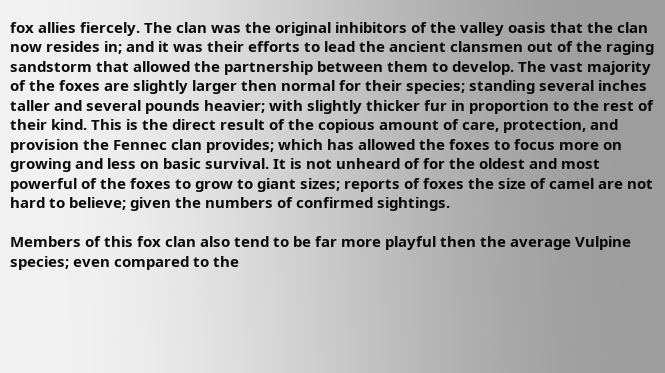fox allies fiercely. The clan was the original inhibitors of the valley oasis that the clan now resides in; and it was their efforts to lead the ancient clansmen out of the raging sandstorm that allowed the partnership between them to develop. The vast majority of the foxes are slightly larger then normal for their species; standing several inches taller and several pounds heavier; with slightly thicker fur in proportion to the rest of their kind. This is the direct result of the copious amount of care, protection, and provision the Fennec clan provides; which has allowed the foxes to focus more on growing and less on basic survival. It is not unheard of for the oldest and most powerful of the foxes to grow to giant sizes; reports of foxes the size of camel are not hard to believe; given the numbers of confirmed sightings.

Members of this fox clan also tend to be far more playful then the average Vulpine species; even compared to the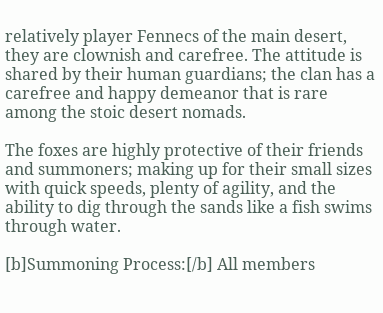relatively player Fennecs of the main desert, they are clownish and carefree. The attitude is shared by their human guardians; the clan has a carefree and happy demeanor that is rare among the stoic desert nomads.

The foxes are highly protective of their friends and summoners; making up for their small sizes with quick speeds, plenty of agility, and the ability to dig through the sands like a fish swims through water.

[b]Summoning Process:[/b] All members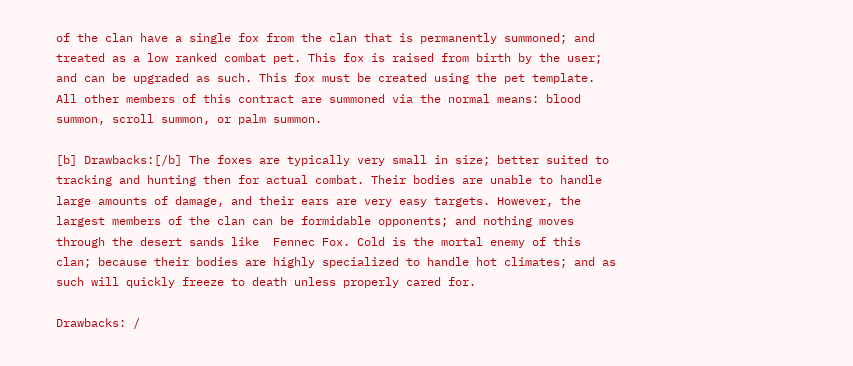of the clan have a single fox from the clan that is permanently summoned; and treated as a low ranked combat pet. This fox is raised from birth by the user; and can be upgraded as such. This fox must be created using the pet template. All other members of this contract are summoned via the normal means: blood summon, scroll summon, or palm summon.

[b] Drawbacks:[/b] The foxes are typically very small in size; better suited to tracking and hunting then for actual combat. Their bodies are unable to handle large amounts of damage, and their ears are very easy targets. However, the largest members of the clan can be formidable opponents; and nothing moves through the desert sands like  Fennec Fox. Cold is the mortal enemy of this clan; because their bodies are highly specialized to handle hot climates; and as such will quickly freeze to death unless properly cared for.

Drawbacks: /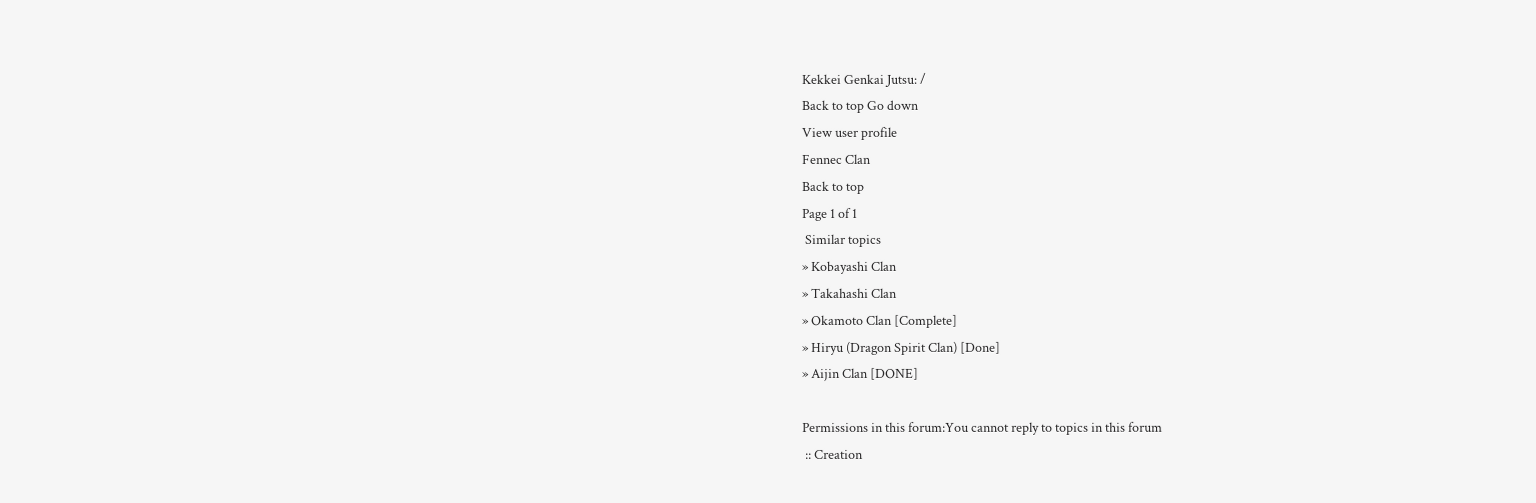Kekkei Genkai Jutsu: /
Back to top Go down
View user profile
Fennec Clan
Back to top
Page 1 of 1
 Similar topics
» Kobayashi Clan
» Takahashi Clan
» Okamoto Clan [Complete]
» Hiryu (Dragon Spirit Clan) [Done]
» Aijin Clan [DONE]

Permissions in this forum:You cannot reply to topics in this forum
 :: Creation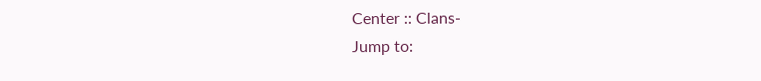Center :: Clans-
Jump to: